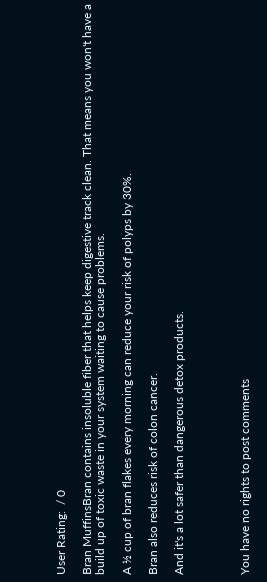User Rating:  / 0

Bran MuffinsBran contains insoluble fiber that helps keep digestive track clean. That means you won't have a build up of toxic waste in your system waiting to cause problems.

A ½ cup of bran flakes every morning can reduce your risk of polyps by 30%.

Bran also reduces risk of colon cancer.

And it's a lot safer than dangerous detox products.




You have no rights to post comments